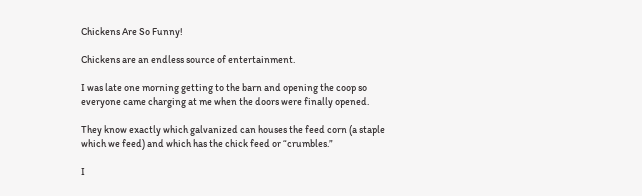Chickens Are So Funny!

Chickens are an endless source of entertainment.

I was late one morning getting to the barn and opening the coop so everyone came charging at me when the doors were finally opened.

They know exactly which galvanized can houses the feed corn (a staple which we feed) and which has the chick feed or “crumbles.”

I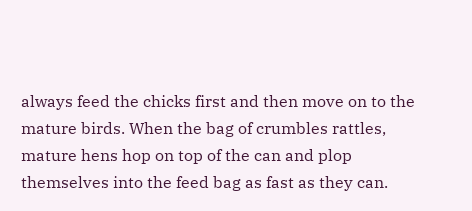always feed the chicks first and then move on to the mature birds. When the bag of crumbles rattles, mature hens hop on top of the can and plop themselves into the feed bag as fast as they can.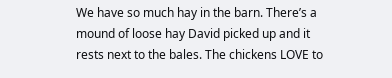We have so much hay in the barn. There’s a mound of loose hay David picked up and it rests next to the bales. The chickens LOVE to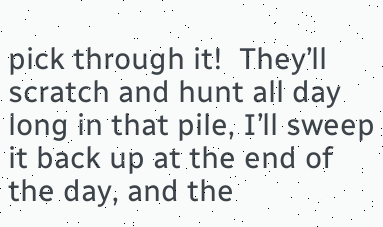pick through it!  They’ll scratch and hunt all day long in that pile, I’ll sweep it back up at the end of the day, and the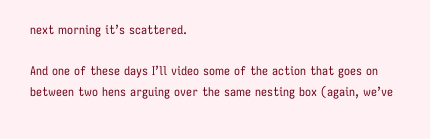next morning it’s scattered.

And one of these days I’ll video some of the action that goes on between two hens arguing over the same nesting box (again, we’ve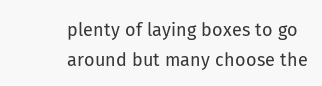plenty of laying boxes to go around but many choose the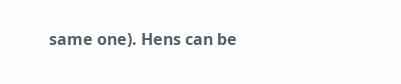same one). Hens can be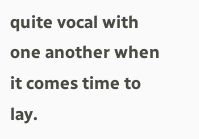quite vocal with one another when it comes time to lay.